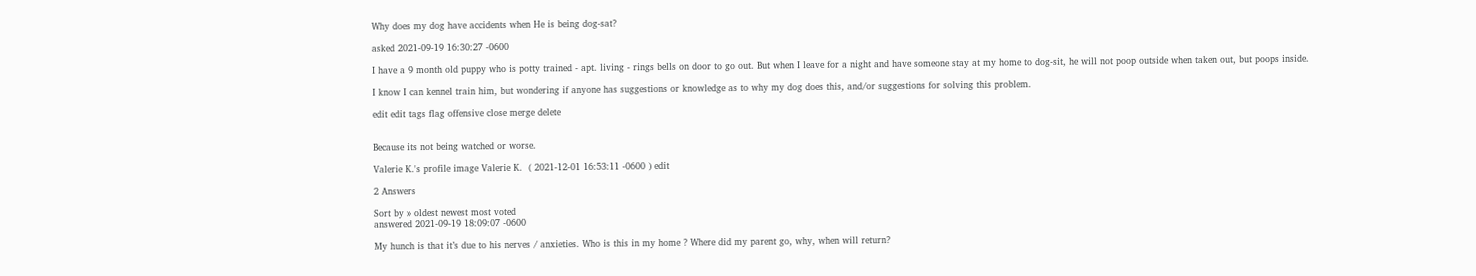Why does my dog have accidents when He is being dog-sat?

asked 2021-09-19 16:30:27 -0600

I have a 9 month old puppy who is potty trained - apt. living - rings bells on door to go out. But when I leave for a night and have someone stay at my home to dog-sit, he will not poop outside when taken out, but poops inside.

I know I can kennel train him, but wondering if anyone has suggestions or knowledge as to why my dog does this, and/or suggestions for solving this problem.

edit edit tags flag offensive close merge delete


Because its not being watched or worse.

Valerie K.'s profile image Valerie K.  ( 2021-12-01 16:53:11 -0600 ) edit

2 Answers

Sort by » oldest newest most voted
answered 2021-09-19 18:09:07 -0600

My hunch is that it’s due to his nerves / anxieties. Who is this in my home ? Where did my parent go, why, when will return?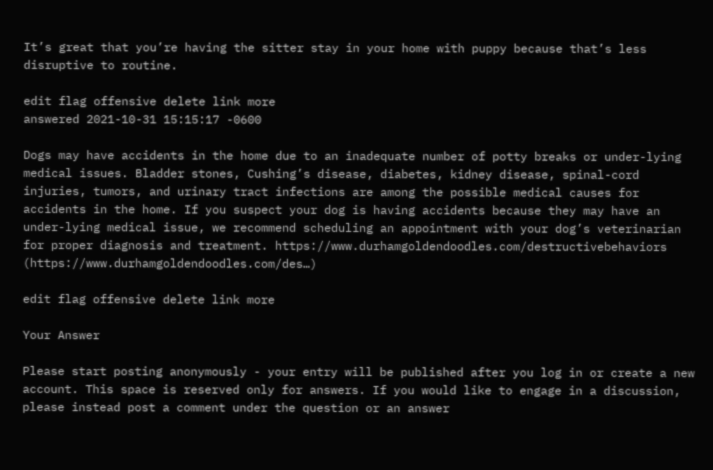It’s great that you’re having the sitter stay in your home with puppy because that’s less disruptive to routine.

edit flag offensive delete link more
answered 2021-10-31 15:15:17 -0600

Dogs may have accidents in the home due to an inadequate number of potty breaks or under-lying medical issues. Bladder stones, Cushing’s disease, diabetes, kidney disease, spinal-cord injuries, tumors, and urinary tract infections are among the possible medical causes for accidents in the home. If you suspect your dog is having accidents because they may have an under-lying medical issue, we recommend scheduling an appointment with your dog’s veterinarian for proper diagnosis and treatment. https://www.durhamgoldendoodles.com/destructivebehaviors (https://www.durhamgoldendoodles.com/des…)

edit flag offensive delete link more

Your Answer

Please start posting anonymously - your entry will be published after you log in or create a new account. This space is reserved only for answers. If you would like to engage in a discussion, please instead post a comment under the question or an answer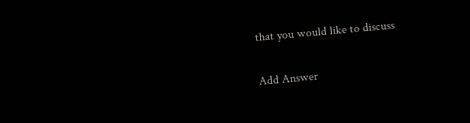that you would like to discuss

Add Answer